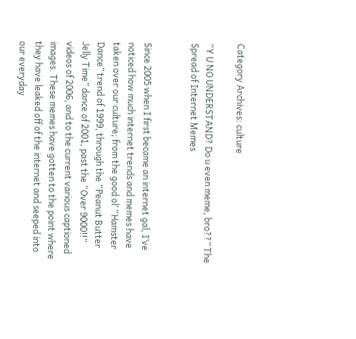Category Archives: culture

“Y U NO UNDERSTAND? Do u even meme, bro??” The Spread of Internet Memes


Since 2005 when I first became an internet gal, I’ve noticed how much internet trends and memes have taken over our culture; from the good ol’ “Hamster Dance” trend of 1999, through the “Peanut Butter Jelly Time” dance of 2001, past the “Over 9000!!” videos of 2006, and to the current various captioned images. These memes have gotten to the point where they have leaked off of the internet and seeped into our everyday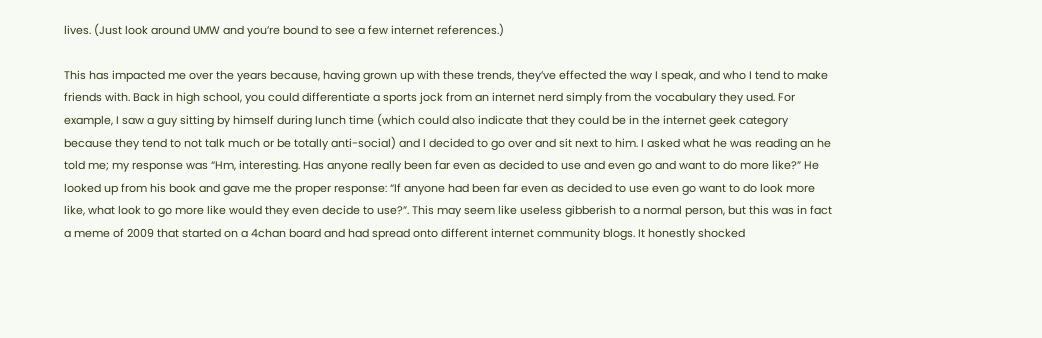lives. (Just look around UMW and you’re bound to see a few internet references.)

This has impacted me over the years because, having grown up with these trends, they’ve effected the way I speak, and who I tend to make friends with. Back in high school, you could differentiate a sports jock from an internet nerd simply from the vocabulary they used. For example, I saw a guy sitting by himself during lunch time (which could also indicate that they could be in the internet geek category because they tend to not talk much or be totally anti-social) and I decided to go over and sit next to him. I asked what he was reading an he told me; my response was “Hm, interesting. Has anyone really been far even as decided to use and even go and want to do more like?” He looked up from his book and gave me the proper response: “If anyone had been far even as decided to use even go want to do look more like, what look to go more like would they even decide to use?”. This may seem like useless gibberish to a normal person, but this was in fact a meme of 2009 that started on a 4chan board and had spread onto different internet community blogs. It honestly shocked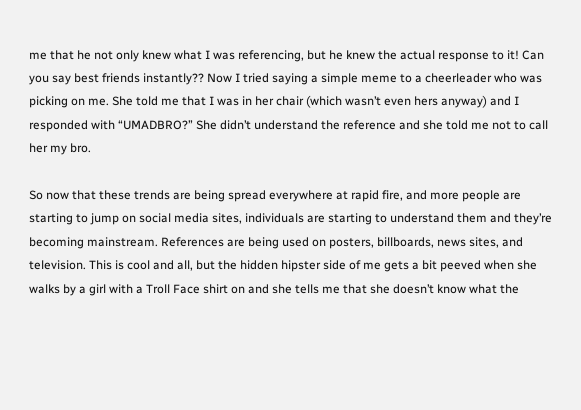me that he not only knew what I was referencing, but he knew the actual response to it! Can you say best friends instantly?? Now I tried saying a simple meme to a cheerleader who was picking on me. She told me that I was in her chair (which wasn’t even hers anyway) and I responded with “UMADBRO?” She didn’t understand the reference and she told me not to call her my bro.

So now that these trends are being spread everywhere at rapid fire, and more people are starting to jump on social media sites, individuals are starting to understand them and they’re becoming mainstream. References are being used on posters, billboards, news sites, and television. This is cool and all, but the hidden hipster side of me gets a bit peeved when she walks by a girl with a Troll Face shirt on and she tells me that she doesn’t know what the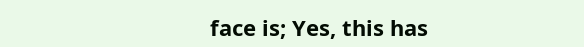face is; Yes, this has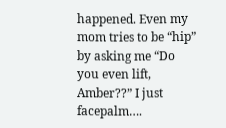happened. Even my mom tries to be “hip” by asking me “Do you even lift, Amber??” I just facepalm….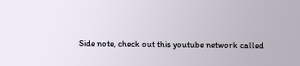Side note, check out this youtube network called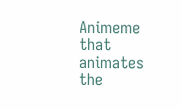Animeme that animates the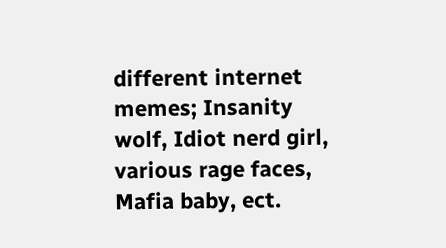different internet memes; Insanity wolf, Idiot nerd girl, various rage faces, Mafia baby, ect.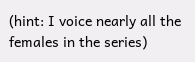(hint: I voice nearly all the females in the series)